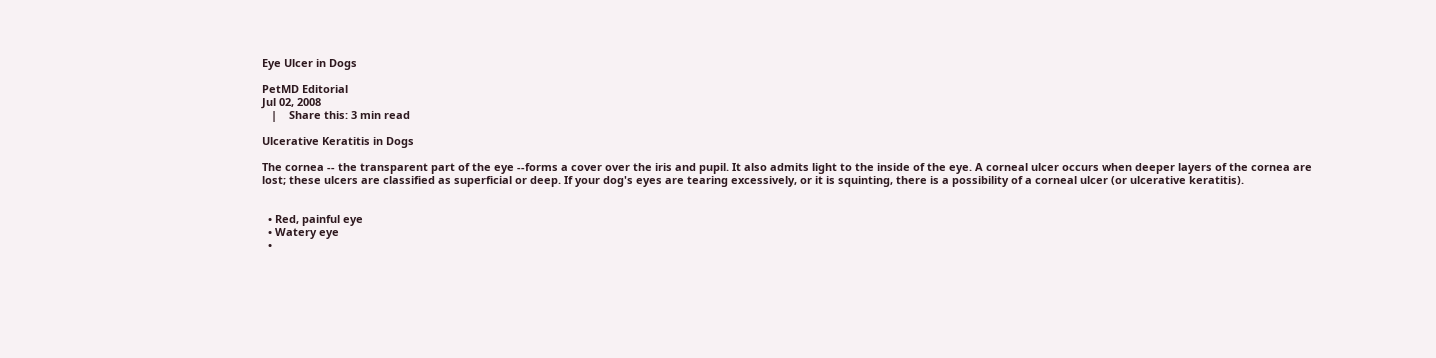Eye Ulcer in Dogs

PetMD Editorial
Jul 02, 2008
   |    Share this: 3 min read

Ulcerative Keratitis in Dogs

The cornea -- the transparent part of the eye --forms a cover over the iris and pupil. It also admits light to the inside of the eye. A corneal ulcer occurs when deeper layers of the cornea are lost; these ulcers are classified as superficial or deep. If your dog's eyes are tearing excessively, or it is squinting, there is a possibility of a corneal ulcer (or ulcerative keratitis).


  • Red, painful eye
  • Watery eye
  •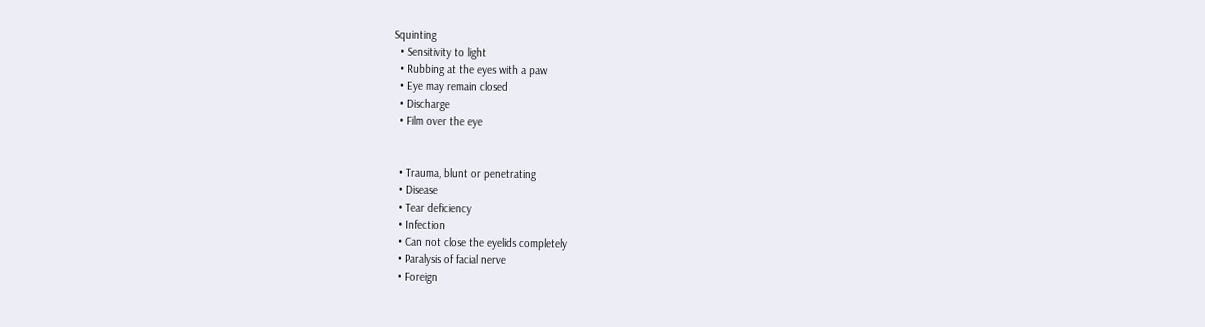Squinting
  • Sensitivity to light
  • Rubbing at the eyes with a paw
  • Eye may remain closed
  • Discharge
  • Film over the eye


  • Trauma, blunt or penetrating
  • Disease
  • Tear deficiency
  • Infection
  • Can not close the eyelids completely
  • Paralysis of facial nerve
  • Foreign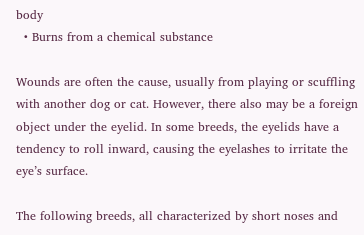body
  • Burns from a chemical substance

Wounds are often the cause, usually from playing or scuffling with another dog or cat. However, there also may be a foreign object under the eyelid. In some breeds, the eyelids have a tendency to roll inward, causing the eyelashes to irritate the eye’s surface.

The following breeds, all characterized by short noses and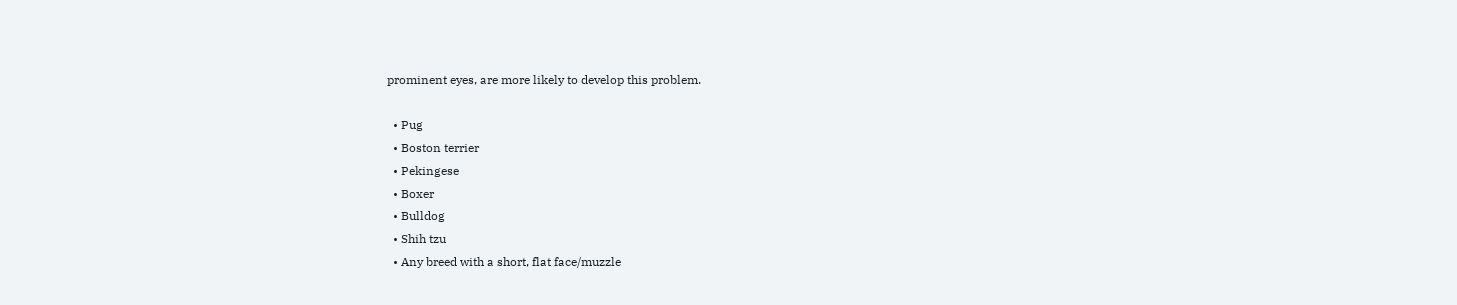prominent eyes, are more likely to develop this problem.

  • Pug
  • Boston terrier
  • Pekingese
  • Boxer
  • Bulldog
  • Shih tzu
  • Any breed with a short, flat face/muzzle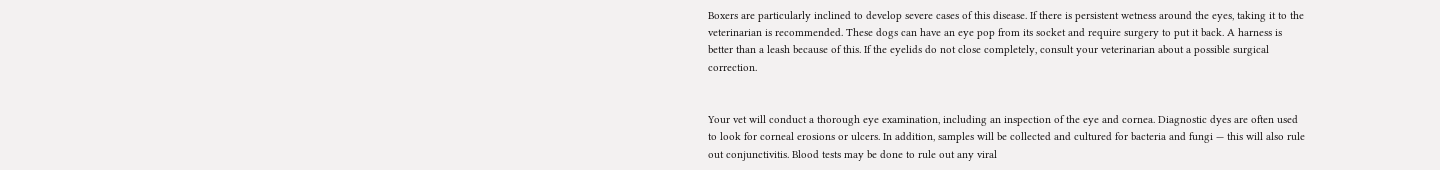Boxers are particularly inclined to develop severe cases of this disease. If there is persistent wetness around the eyes, taking it to the veterinarian is recommended. These dogs can have an eye pop from its socket and require surgery to put it back. A harness is better than a leash because of this. If the eyelids do not close completely, consult your veterinarian about a possible surgical correction.


Your vet will conduct a thorough eye examination, including an inspection of the eye and cornea. Diagnostic dyes are often used to look for corneal erosions or ulcers. In addition, samples will be collected and cultured for bacteria and fungi — this will also rule out conjunctivitis. Blood tests may be done to rule out any viral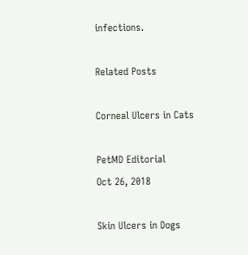infections.

Related Posts

Corneal Ulcers in Cats

PetMD Editorial
Oct 26, 2018

Skin Ulcers in Dogs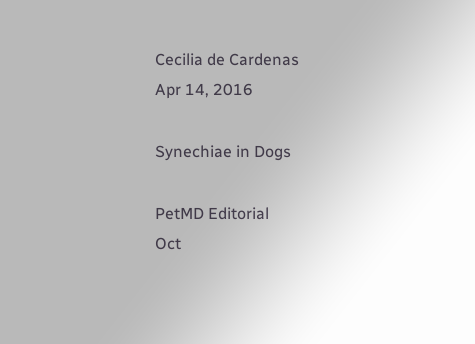Cecilia de Cardenas
Apr 14, 2016

Synechiae in Dogs

PetMD Editorial
Oct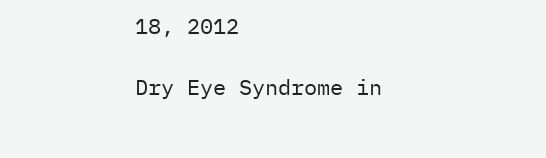18, 2012

Dry Eye Syndrome in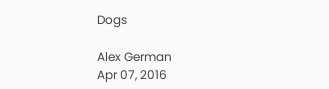Dogs

Alex German
Apr 07, 2016